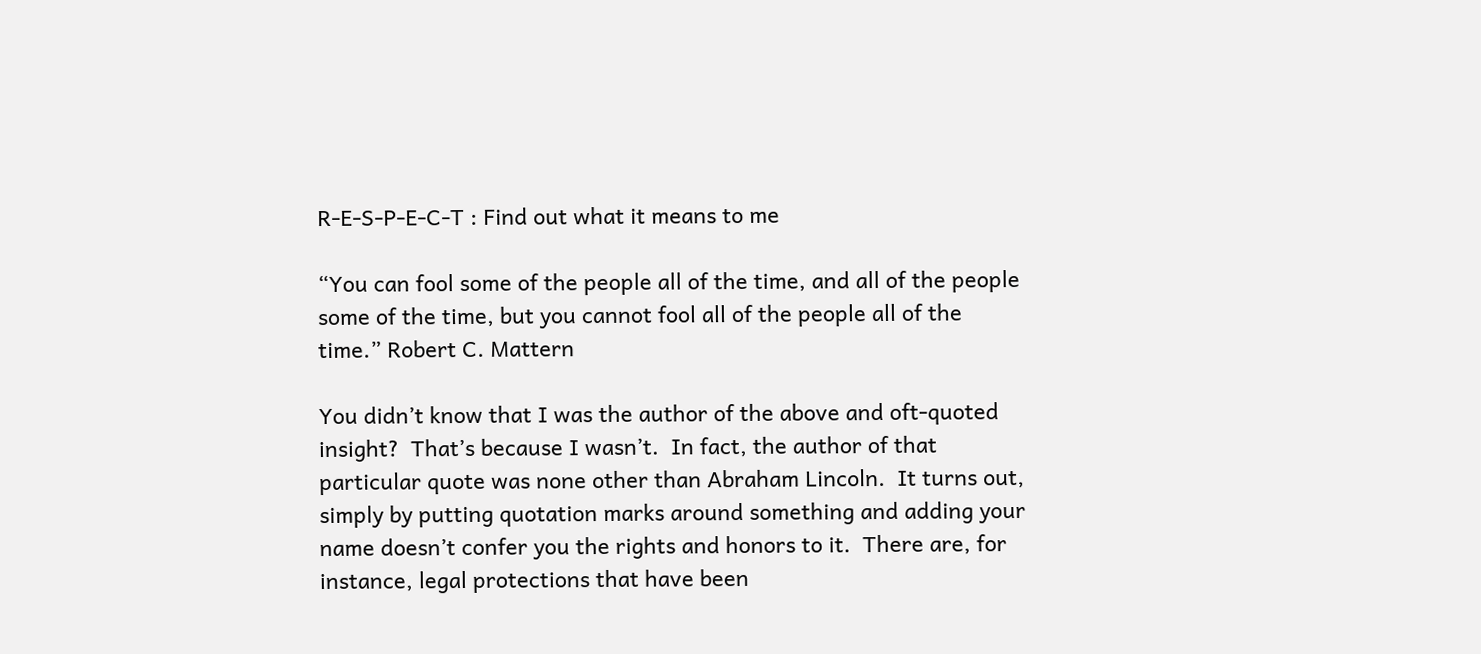R-E-S-P-E-C-T : Find out what it means to me

“You can fool some of the people all of the time, and all of the people some of the time, but you cannot fool all of the people all of the time.” Robert C. Mattern

You didn’t know that I was the author of the above and oft-quoted insight?  That’s because I wasn’t.  In fact, the author of that particular quote was none other than Abraham Lincoln.  It turns out, simply by putting quotation marks around something and adding your name doesn’t confer you the rights and honors to it.  There are, for instance, legal protections that have been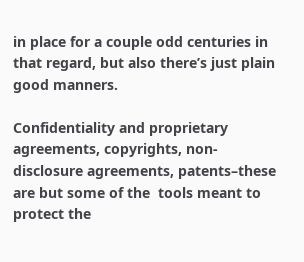in place for a couple odd centuries in that regard, but also there’s just plain good manners.

Confidentiality and proprietary agreements, copyrights, non-disclosure agreements, patents–these are but some of the  tools meant to protect the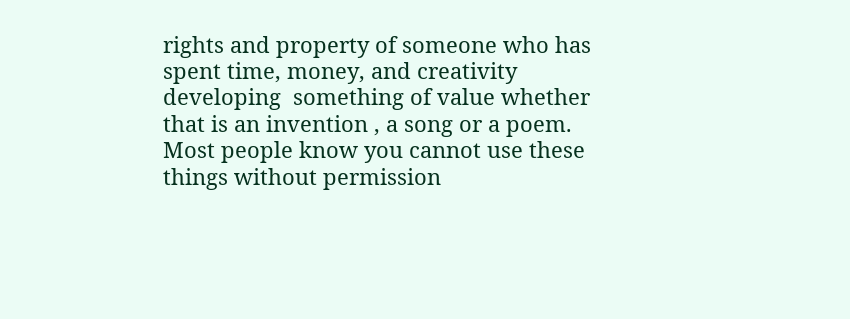rights and property of someone who has spent time, money, and creativity developing  something of value whether that is an invention , a song or a poem.  Most people know you cannot use these things without permission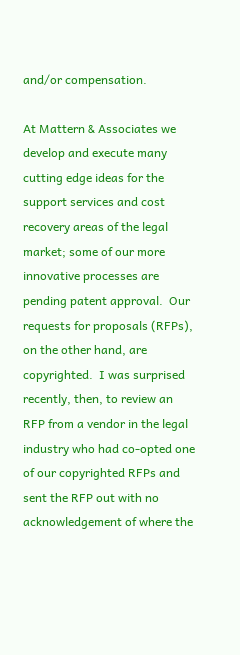and/or compensation.

At Mattern & Associates we develop and execute many cutting edge ideas for the support services and cost recovery areas of the legal market; some of our more innovative processes are pending patent approval.  Our requests for proposals (RFPs), on the other hand, are copyrighted.  I was surprised recently, then, to review an RFP from a vendor in the legal industry who had co-opted one of our copyrighted RFPs and sent the RFP out with no acknowledgement of where the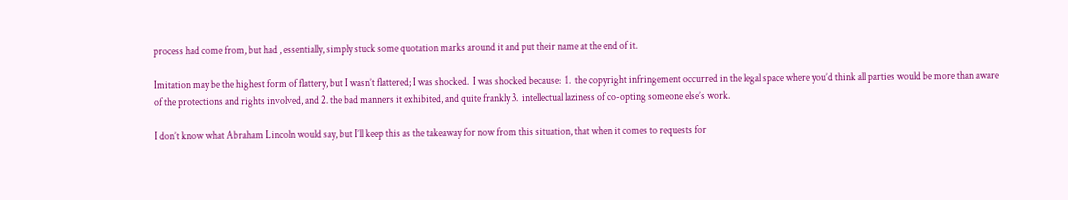process had come from, but had , essentially, simply stuck some quotation marks around it and put their name at the end of it.

Imitation may be the highest form of flattery, but I wasn’t flattered; I was shocked.  I was shocked because:  1.  the copyright infringement occurred in the legal space where you’d think all parties would be more than aware of the protections and rights involved, and 2. the bad manners it exhibited, and quite frankly 3.  intellectual laziness of co-opting someone else’s work.

I don’t know what Abraham Lincoln would say, but I’ll keep this as the takeaway for now from this situation, that when it comes to requests for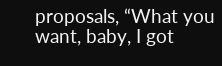proposals, “What you want, baby, I got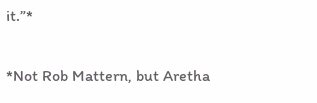it.”*

*Not Rob Mattern, but Aretha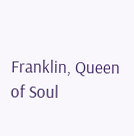Franklin, Queen of Soul